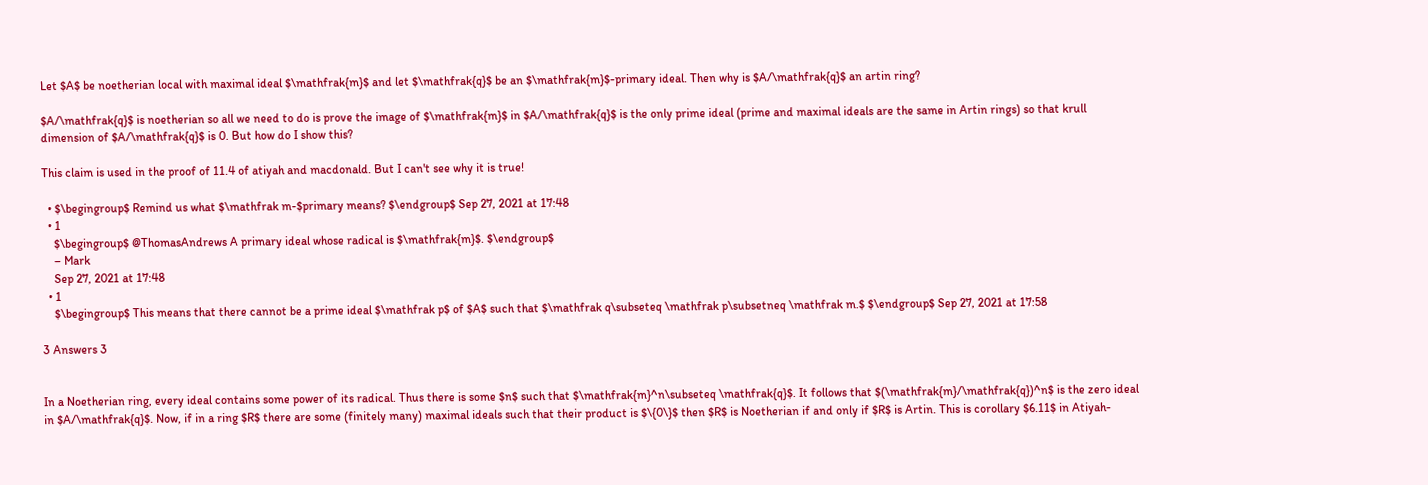Let $A$ be noetherian local with maximal ideal $\mathfrak{m}$ and let $\mathfrak{q}$ be an $\mathfrak{m}$-primary ideal. Then why is $A/\mathfrak{q}$ an artin ring?

$A/\mathfrak{q}$ is noetherian so all we need to do is prove the image of $\mathfrak{m}$ in $A/\mathfrak{q}$ is the only prime ideal (prime and maximal ideals are the same in Artin rings) so that krull dimension of $A/\mathfrak{q}$ is 0. But how do I show this?

This claim is used in the proof of 11.4 of atiyah and macdonald. But I can't see why it is true!

  • $\begingroup$ Remind us what $\mathfrak m-$primary means? $\endgroup$ Sep 27, 2021 at 17:48
  • 1
    $\begingroup$ @ThomasAndrews A primary ideal whose radical is $\mathfrak{m}$. $\endgroup$
    – Mark
    Sep 27, 2021 at 17:48
  • 1
    $\begingroup$ This means that there cannot be a prime ideal $\mathfrak p$ of $A$ such that $\mathfrak q\subseteq \mathfrak p\subsetneq \mathfrak m.$ $\endgroup$ Sep 27, 2021 at 17:58

3 Answers 3


In a Noetherian ring, every ideal contains some power of its radical. Thus there is some $n$ such that $\mathfrak{m}^n\subseteq \mathfrak{q}$. It follows that $(\mathfrak{m}/\mathfrak{q})^n$ is the zero ideal in $A/\mathfrak{q}$. Now, if in a ring $R$ there are some (finitely many) maximal ideals such that their product is $\{0\}$ then $R$ is Noetherian if and only if $R$ is Artin. This is corollary $6.11$ in Atiyah-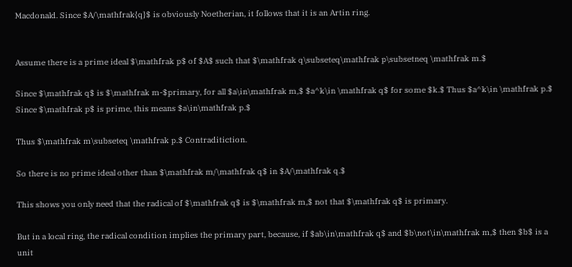Macdonald. Since $A/\mathfrak{q}$ is obviously Noetherian, it follows that it is an Artin ring.


Assume there is a prime ideal $\mathfrak p$ of $A$ such that $\mathfrak q\subseteq\mathfrak p\subsetneq \mathfrak m.$

Since $\mathfrak q$ is $\mathfrak m-$primary, for all $a\in\mathfrak m,$ $a^k\in \mathfrak q$ for some $k.$ Thus $a^k\in \mathfrak p.$ Since $\mathfrak p$ is prime, this means $a\in\mathfrak p.$

Thus $\mathfrak m\subseteq \mathfrak p.$ Contraditiction.

So there is no prime ideal other than $\mathfrak m/\mathfrak q$ in $A/\mathfrak q.$

This shows you only need that the radical of $\mathfrak q$ is $\mathfrak m,$ not that $\mathfrak q$ is primary.

But in a local ring, the radical condition implies the primary part, because, if $ab\in\mathfrak q$ and $b\not\in\mathfrak m,$ then $b$ is a unit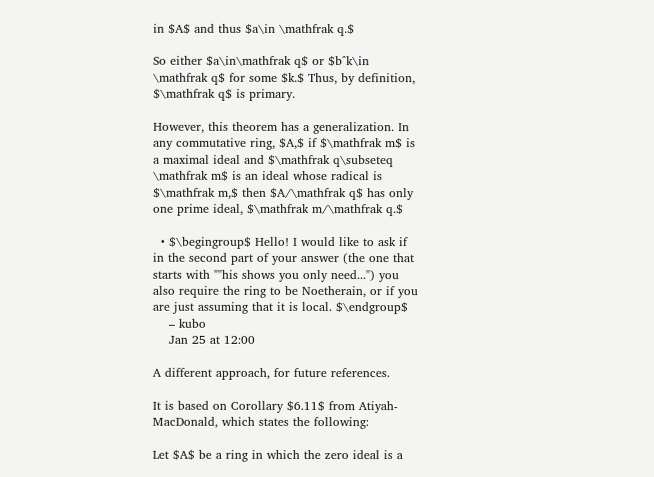in $A$ and thus $a\in \mathfrak q.$

So either $a\in\mathfrak q$ or $b^k\in \mathfrak q$ for some $k.$ Thus, by definition, $\mathfrak q$ is primary.

However, this theorem has a generalization. In any commutative ring, $A,$ if $\mathfrak m$ is a maximal ideal and $\mathfrak q\subseteq \mathfrak m$ is an ideal whose radical is $\mathfrak m,$ then $A/\mathfrak q$ has only one prime ideal, $\mathfrak m/\mathfrak q.$

  • $\begingroup$ Hello! I would like to ask if in the second part of your answer (the one that starts with ""his shows you only need...") you also require the ring to be Noetherain, or if you are just assuming that it is local. $\endgroup$
    – kubo
    Jan 25 at 12:00

A different approach, for future references.

It is based on Corollary $6.11$ from Atiyah-MacDonald, which states the following:

Let $A$ be a ring in which the zero ideal is a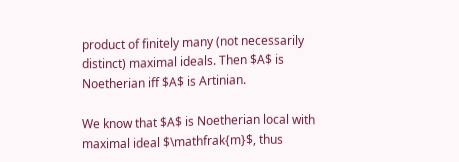product of finitely many (not necessarily distinct) maximal ideals. Then $A$ is Noetherian iff $A$ is Artinian.

We know that $A$ is Noetherian local with maximal ideal $\mathfrak{m}$, thus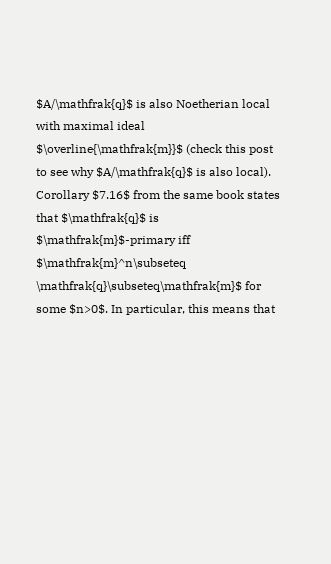$A/\mathfrak{q}$ is also Noetherian local with maximal ideal $\overline{\mathfrak{m}}$ (check this post to see why $A/\mathfrak{q}$ is also local). Corollary $7.16$ from the same book states that $\mathfrak{q}$ is $\mathfrak{m}$-primary iff $\mathfrak{m}^n\subseteq \mathfrak{q}\subseteq\mathfrak{m}$ for some $n>0$. In particular, this means that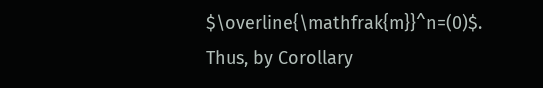$\overline{\mathfrak{m}}^n=(0)$. Thus, by Corollary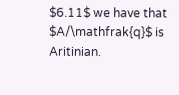$6.11$ we have that $A/\mathfrak{q}$ is Aritinian.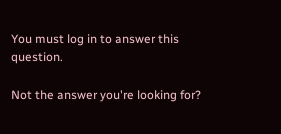You must log in to answer this question.

Not the answer you're looking for?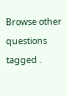Browse other questions tagged .